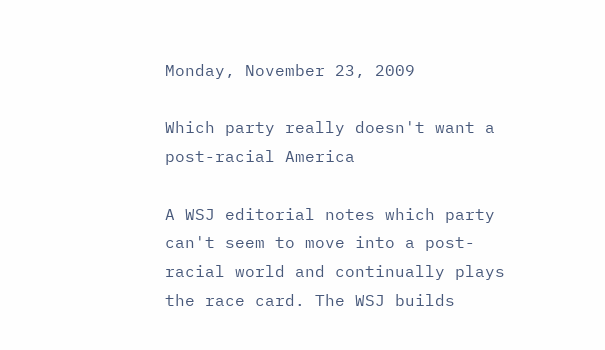Monday, November 23, 2009

Which party really doesn't want a post-racial America

A WSJ editorial notes which party can't seem to move into a post-racial world and continually plays the race card. The WSJ builds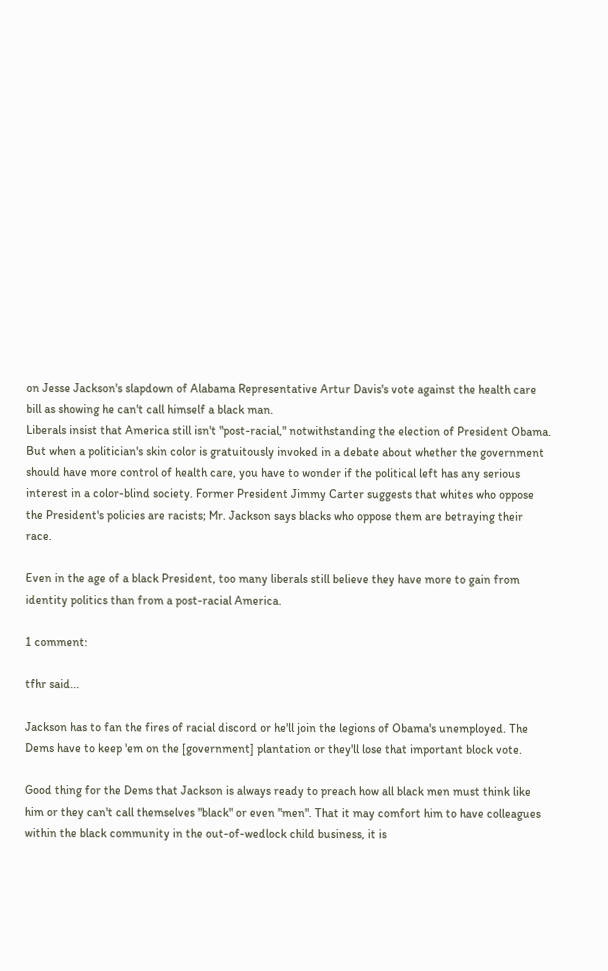on Jesse Jackson's slapdown of Alabama Representative Artur Davis's vote against the health care bill as showing he can't call himself a black man.
Liberals insist that America still isn't "post-racial," notwithstanding the election of President Obama. But when a politician's skin color is gratuitously invoked in a debate about whether the government should have more control of health care, you have to wonder if the political left has any serious interest in a color-blind society. Former President Jimmy Carter suggests that whites who oppose the President's policies are racists; Mr. Jackson says blacks who oppose them are betraying their race.

Even in the age of a black President, too many liberals still believe they have more to gain from identity politics than from a post-racial America.

1 comment:

tfhr said...

Jackson has to fan the fires of racial discord or he'll join the legions of Obama's unemployed. The Dems have to keep 'em on the [government] plantation or they'll lose that important block vote.

Good thing for the Dems that Jackson is always ready to preach how all black men must think like him or they can't call themselves "black" or even "men". That it may comfort him to have colleagues within the black community in the out-of-wedlock child business, it is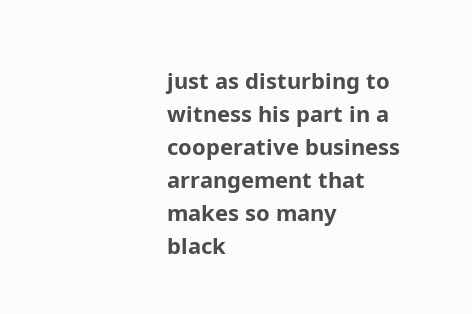just as disturbing to witness his part in a cooperative business arrangement that makes so many black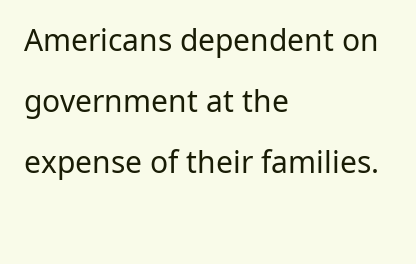Americans dependent on government at the expense of their families.